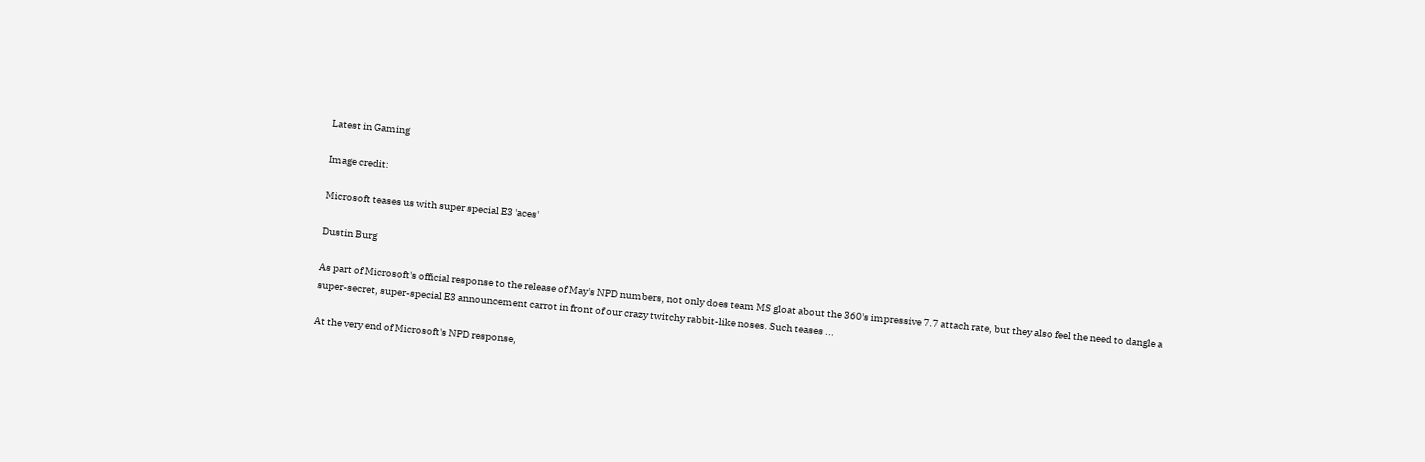Latest in Gaming

Image credit:

Microsoft teases us with super special E3 'aces'

Dustin Burg

As part of Microsoft's official response to the release of May's NPD numbers, not only does team MS gloat about the 360's impressive 7.7 attach rate, but they also feel the need to dangle a super-secret, super-special E3 announcement carrot in front of our crazy twitchy rabbit-like noses. Such teases ...

At the very end of Microsoft's NPD response,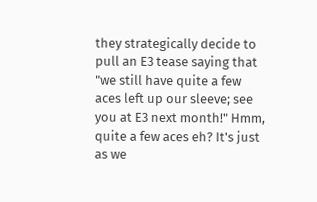they strategically decide to pull an E3 tease saying that "we still have quite a few aces left up our sleeve; see you at E3 next month!" Hmm, quite a few aces eh? It's just as we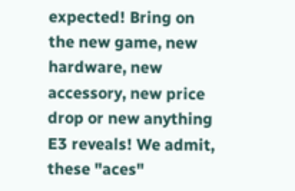expected! Bring on the new game, new hardware, new accessory, new price drop or new anything E3 reveals! We admit, these "aces"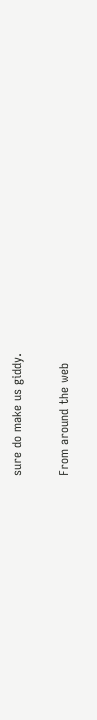sure do make us giddy.

From around the web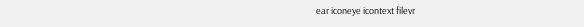ear iconeye icontext filevr